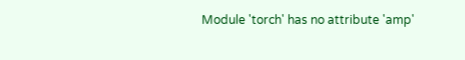Module 'torch' has no attribute 'amp'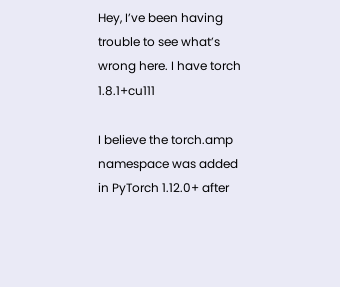Hey, I’ve been having trouble to see what’s wrong here. I have torch 1.8.1+cu111

I believe the torch.amp namespace was added in PyTorch 1.12.0+ after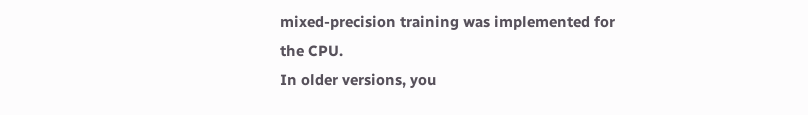mixed-precision training was implemented for the CPU.
In older versions, you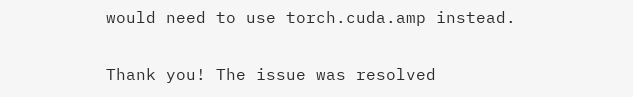would need to use torch.cuda.amp instead.

Thank you! The issue was resolved